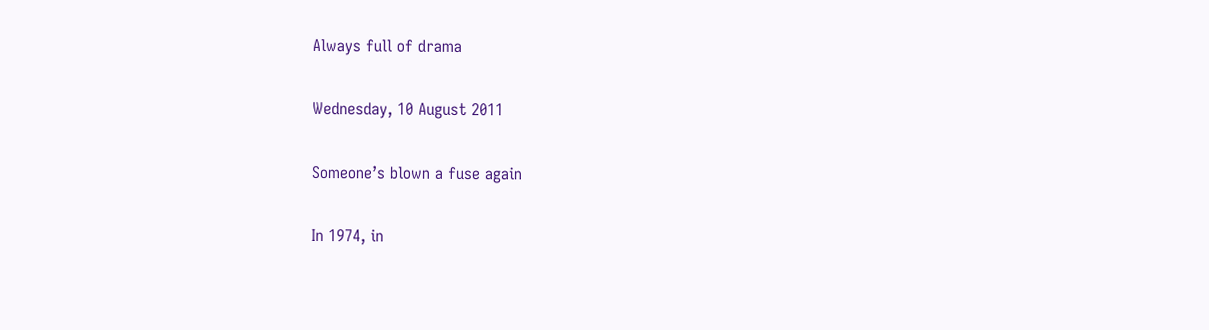Always full of drama

Wednesday, 10 August 2011

Someone’s blown a fuse again

In 1974, in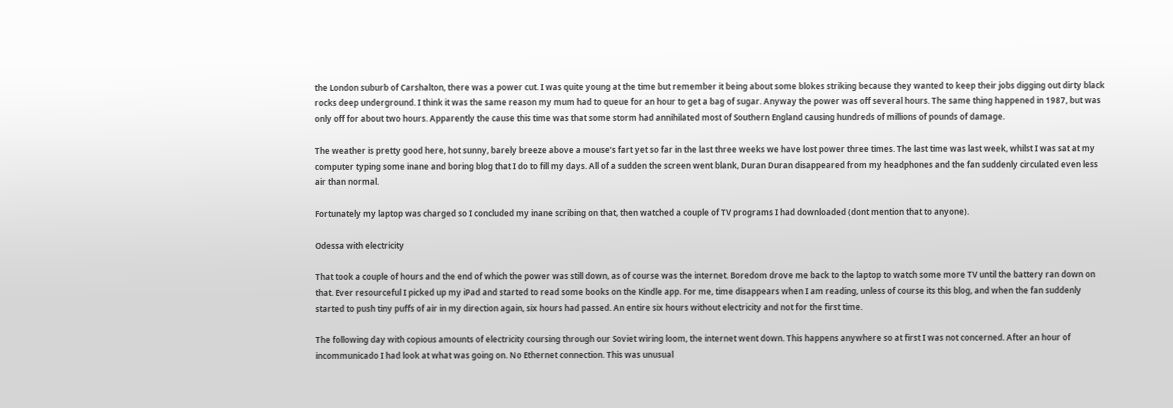the London suburb of Carshalton, there was a power cut. I was quite young at the time but remember it being about some blokes striking because they wanted to keep their jobs digging out dirty black rocks deep underground. I think it was the same reason my mum had to queue for an hour to get a bag of sugar. Anyway the power was off several hours. The same thing happened in 1987, but was only off for about two hours. Apparently the cause this time was that some storm had annihilated most of Southern England causing hundreds of millions of pounds of damage.

The weather is pretty good here, hot sunny, barely breeze above a mouse’s fart yet so far in the last three weeks we have lost power three times. The last time was last week, whilst I was sat at my computer typing some inane and boring blog that I do to fill my days. All of a sudden the screen went blank, Duran Duran disappeared from my headphones and the fan suddenly circulated even less air than normal.

Fortunately my laptop was charged so I concluded my inane scribing on that, then watched a couple of TV programs I had downloaded (dont mention that to anyone).

Odessa with electricity

That took a couple of hours and the end of which the power was still down, as of course was the internet. Boredom drove me back to the laptop to watch some more TV until the battery ran down on that. Ever resourceful I picked up my iPad and started to read some books on the Kindle app. For me, time disappears when I am reading, unless of course its this blog, and when the fan suddenly started to push tiny puffs of air in my direction again, six hours had passed. An entire six hours without electricity and not for the first time.

The following day with copious amounts of electricity coursing through our Soviet wiring loom, the internet went down. This happens anywhere so at first I was not concerned. After an hour of incommunicado I had look at what was going on. No Ethernet connection. This was unusual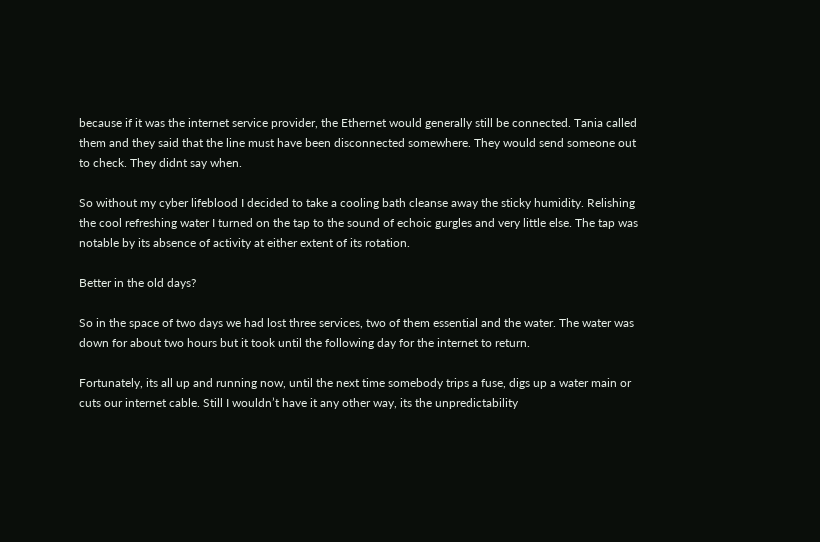because if it was the internet service provider, the Ethernet would generally still be connected. Tania called them and they said that the line must have been disconnected somewhere. They would send someone out to check. They didnt say when.

So without my cyber lifeblood I decided to take a cooling bath cleanse away the sticky humidity. Relishing the cool refreshing water I turned on the tap to the sound of echoic gurgles and very little else. The tap was notable by its absence of activity at either extent of its rotation.

Better in the old days?

So in the space of two days we had lost three services, two of them essential and the water. The water was down for about two hours but it took until the following day for the internet to return.

Fortunately, its all up and running now, until the next time somebody trips a fuse, digs up a water main or cuts our internet cable. Still I wouldn’t have it any other way, its the unpredictability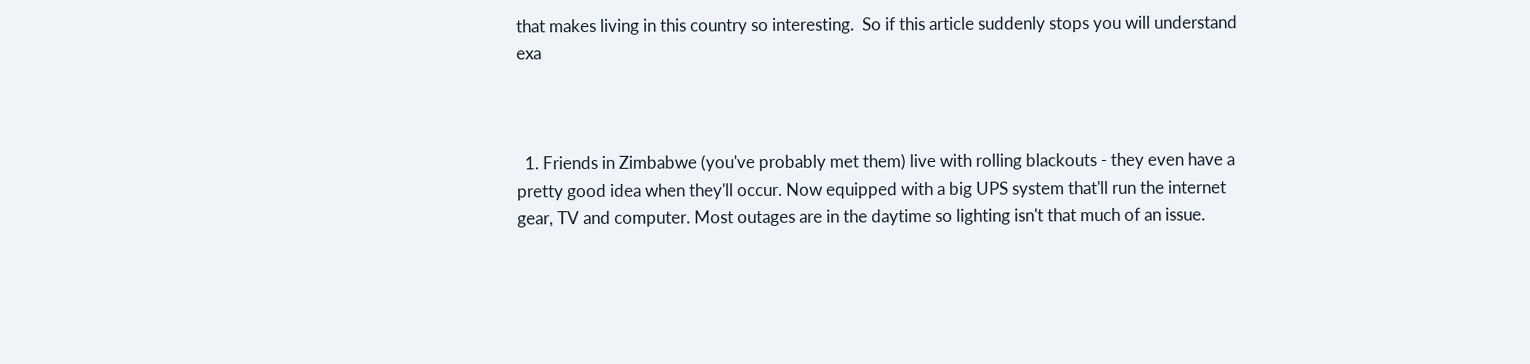that makes living in this country so interesting.  So if this article suddenly stops you will understand exa



  1. Friends in Zimbabwe (you've probably met them) live with rolling blackouts - they even have a pretty good idea when they'll occur. Now equipped with a big UPS system that'll run the internet gear, TV and computer. Most outages are in the daytime so lighting isn't that much of an issue.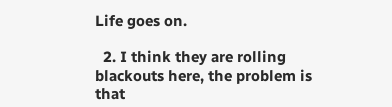Life goes on.

  2. I think they are rolling blackouts here, the problem is that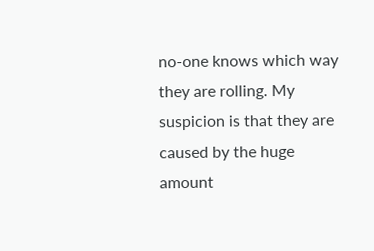no-one knows which way they are rolling. My suspicion is that they are caused by the huge amount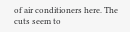of air conditioners here. The cuts seem to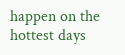happen on the hottest days